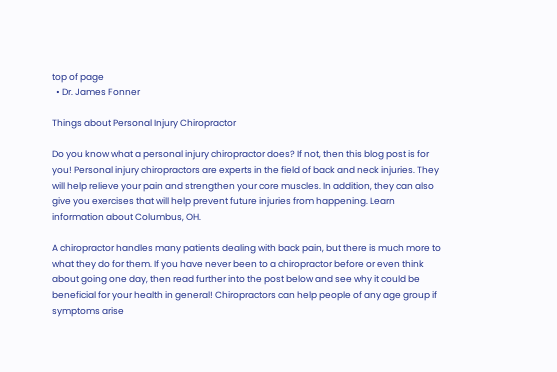top of page
  • Dr. James Fonner

Things about Personal Injury Chiropractor

Do you know what a personal injury chiropractor does? If not, then this blog post is for you! Personal injury chiropractors are experts in the field of back and neck injuries. They will help relieve your pain and strengthen your core muscles. In addition, they can also give you exercises that will help prevent future injuries from happening. Learn information about Columbus, OH.

A chiropractor handles many patients dealing with back pain, but there is much more to what they do for them. If you have never been to a chiropractor before or even think about going one day, then read further into the post below and see why it could be beneficial for your health in general! Chiropractors can help people of any age group if symptoms arise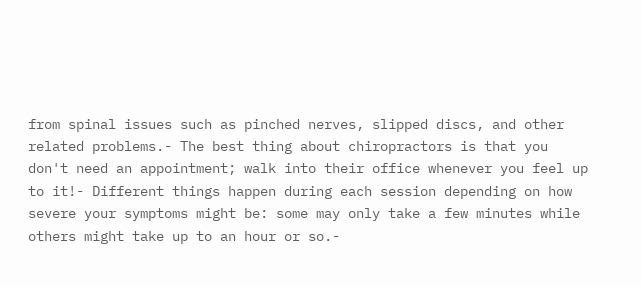from spinal issues such as pinched nerves, slipped discs, and other related problems.- The best thing about chiropractors is that you don't need an appointment; walk into their office whenever you feel up to it!- Different things happen during each session depending on how severe your symptoms might be: some may only take a few minutes while others might take up to an hour or so.-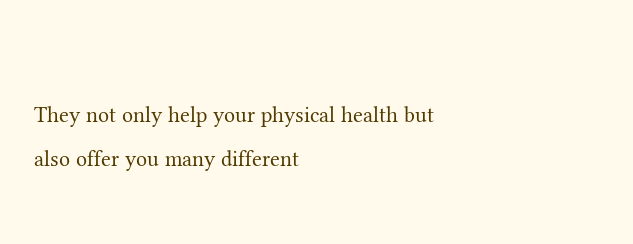They not only help your physical health but also offer you many different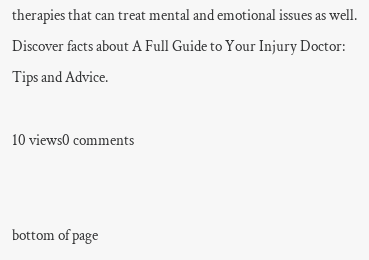therapies that can treat mental and emotional issues as well. Discover facts about A Full Guide to Your Injury Doctor: Tips and Advice.

10 views0 comments


bottom of page